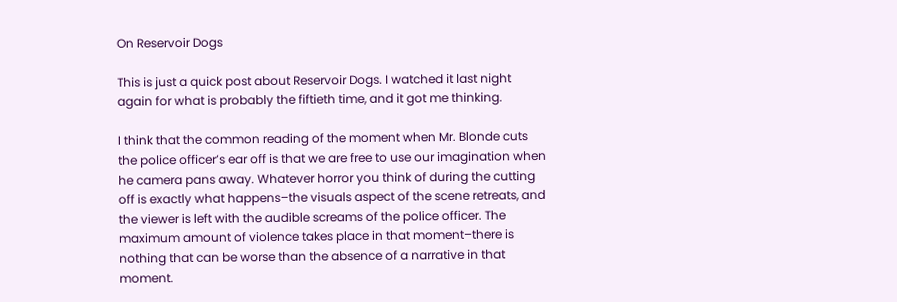On Reservoir Dogs

This is just a quick post about Reservoir Dogs. I watched it last night again for what is probably the fiftieth time, and it got me thinking.

I think that the common reading of the moment when Mr. Blonde cuts the police officer’s ear off is that we are free to use our imagination when he camera pans away. Whatever horror you think of during the cutting off is exactly what happens–the visuals aspect of the scene retreats, and the viewer is left with the audible screams of the police officer. The maximum amount of violence takes place in that moment–there is nothing that can be worse than the absence of a narrative in that moment.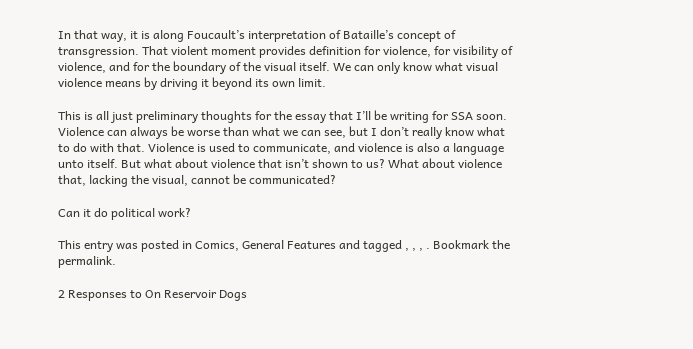In that way, it is along Foucault’s interpretation of Bataille’s concept of transgression. That violent moment provides definition for violence, for visibility of violence, and for the boundary of the visual itself. We can only know what visual violence means by driving it beyond its own limit.

This is all just preliminary thoughts for the essay that I’ll be writing for SSA soon. Violence can always be worse than what we can see, but I don’t really know what to do with that. Violence is used to communicate, and violence is also a language unto itself. But what about violence that isn’t shown to us? What about violence that, lacking the visual, cannot be communicated?

Can it do political work?

This entry was posted in Comics, General Features and tagged , , , . Bookmark the permalink.

2 Responses to On Reservoir Dogs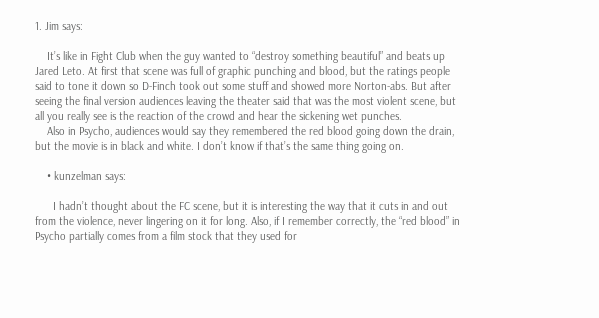1. Jim says:

    It’s like in Fight Club when the guy wanted to “destroy something beautiful” and beats up Jared Leto. At first that scene was full of graphic punching and blood, but the ratings people said to tone it down so D-Finch took out some stuff and showed more Norton-abs. But after seeing the final version audiences leaving the theater said that was the most violent scene, but all you really see is the reaction of the crowd and hear the sickening wet punches.
    Also in Psycho, audiences would say they remembered the red blood going down the drain, but the movie is in black and white. I don’t know if that’s the same thing going on.

    • kunzelman says:

      I hadn’t thought about the FC scene, but it is interesting the way that it cuts in and out from the violence, never lingering on it for long. Also, if I remember correctly, the “red blood” in Psycho partially comes from a film stock that they used for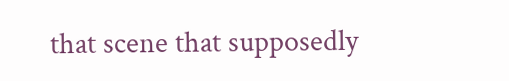that scene that supposedly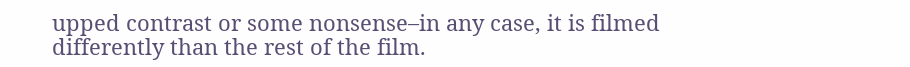upped contrast or some nonsense–in any case, it is filmed differently than the rest of the film.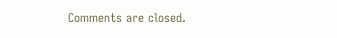Comments are closed.